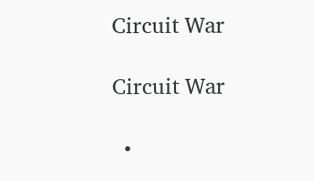Circuit War

Circuit War

  •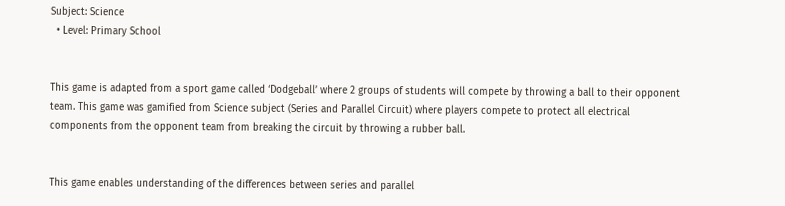Subject: Science
  • Level: Primary School


This game is adapted from a sport game called ‘Dodgeball’ where 2 groups of students will compete by throwing a ball to their opponent team. This game was gamified from Science subject (Series and Parallel Circuit) where players compete to protect all electrical components from the opponent team from breaking the circuit by throwing a rubber ball.


This game enables understanding of the differences between series and parallel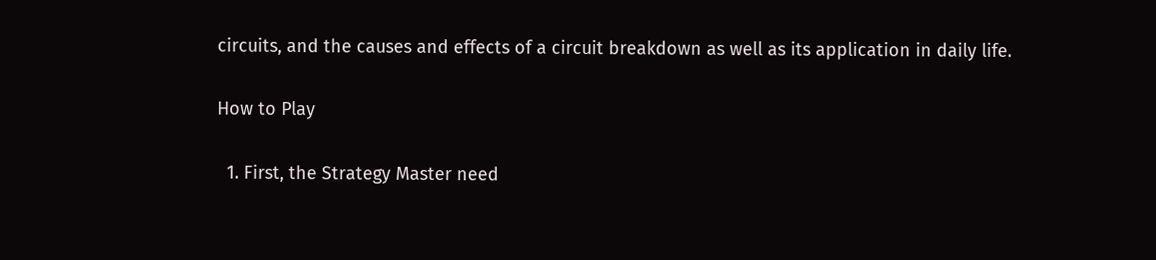circuits, and the causes and effects of a circuit breakdown as well as its application in daily life.

How to Play

  1. First, the Strategy Master need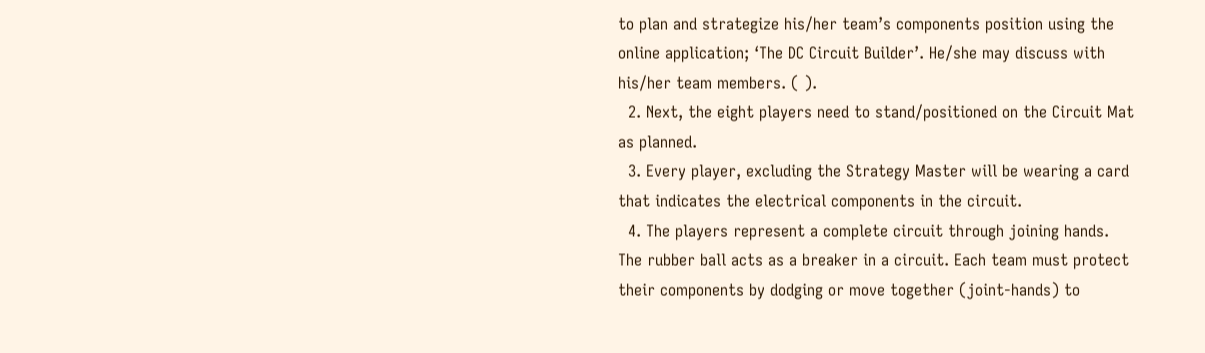to plan and strategize his/her team’s components position using the online application; ‘The DC Circuit Builder’. He/she may discuss with his/her team members. ( ).
  2. Next, the eight players need to stand/positioned on the Circuit Mat as planned.
  3. Every player, excluding the Strategy Master will be wearing a card that indicates the electrical components in the circuit.
  4. The players represent a complete circuit through joining hands. The rubber ball acts as a breaker in a circuit. Each team must protect their components by dodging or move together (joint-hands) to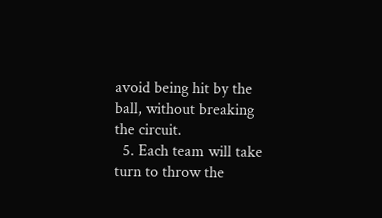avoid being hit by the ball, without breaking the circuit.
  5. Each team will take turn to throw the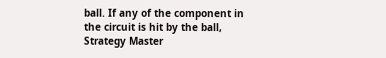ball. If any of the component in the circuit is hit by the ball, Strategy Master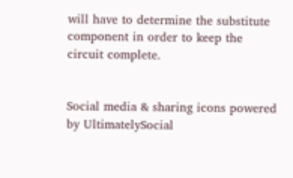will have to determine the substitute component in order to keep the circuit complete.


Social media & sharing icons powered by UltimatelySocial